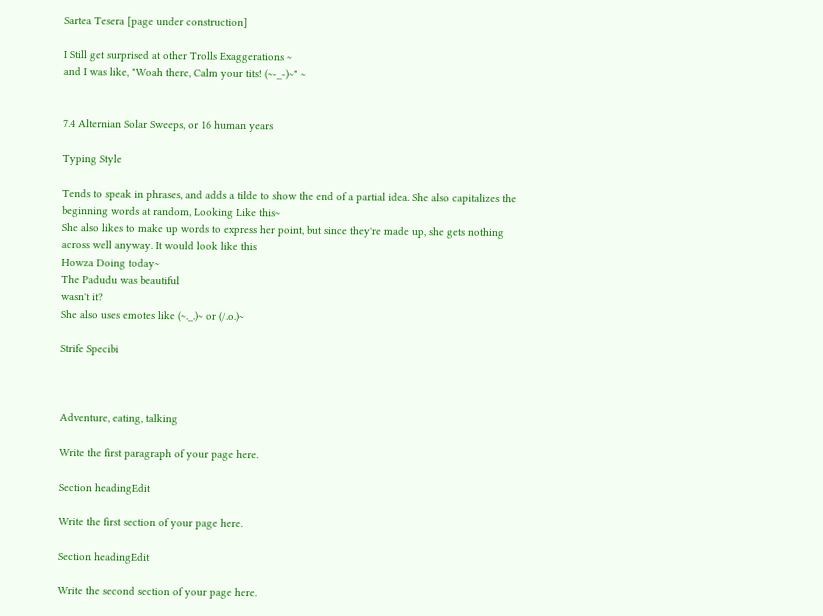Sartea Tesera [page under construction]

I Still get surprised at other Trolls Exaggerations ~
and I was like, "Woah there, Calm your tits! (~-_-)~" ~


7.4 Alternian Solar Sweeps, or 16 human years

Typing Style

Tends to speak in phrases, and adds a tilde to show the end of a partial idea. She also capitalizes the beginning words at random, Looking Like this~
She also likes to make up words to express her point, but since they're made up, she gets nothing across well anyway. It would look like this
Howza Doing today~
The Padudu was beautiful
wasn't it?
She also uses emotes like (~._.)~ or (/.o.)~

Strife Specibi



Adventure, eating, talking

Write the first paragraph of your page here.

Section headingEdit

Write the first section of your page here.

Section headingEdit

Write the second section of your page here.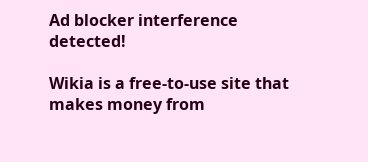Ad blocker interference detected!

Wikia is a free-to-use site that makes money from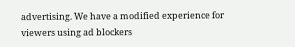advertising. We have a modified experience for viewers using ad blockers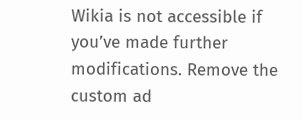Wikia is not accessible if you’ve made further modifications. Remove the custom ad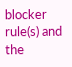blocker rule(s) and the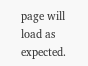page will load as expected.